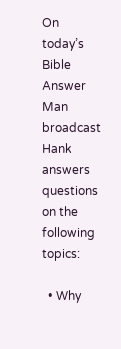On today’s Bible Answer Man broadcast Hank answers questions on the following topics:

  • Why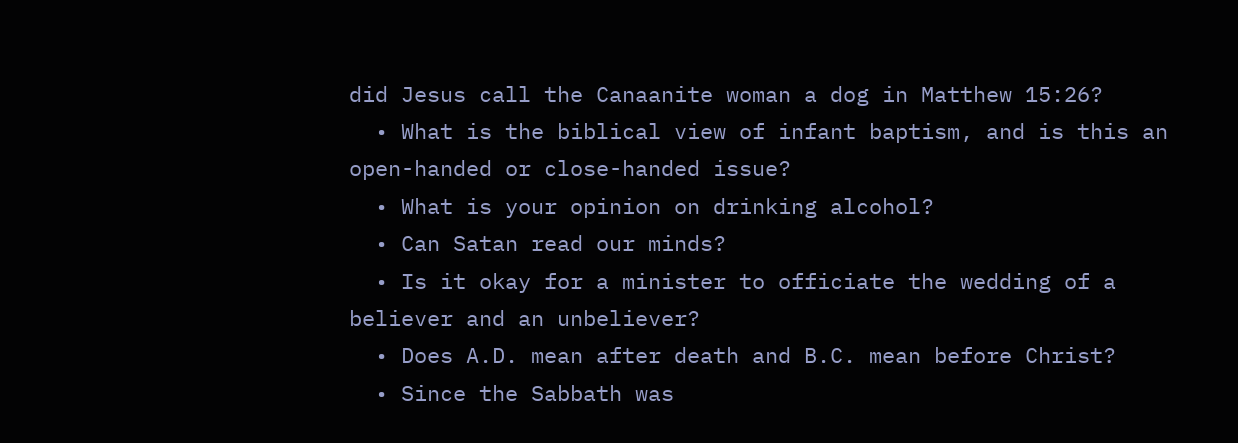did Jesus call the Canaanite woman a dog in Matthew 15:26?
  • What is the biblical view of infant baptism, and is this an open-handed or close-handed issue?
  • What is your opinion on drinking alcohol?
  • Can Satan read our minds?
  • Is it okay for a minister to officiate the wedding of a believer and an unbeliever?
  • Does A.D. mean after death and B.C. mean before Christ?
  • Since the Sabbath was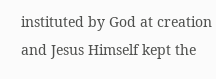instituted by God at creation and Jesus Himself kept the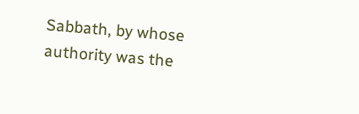Sabbath, by whose authority was the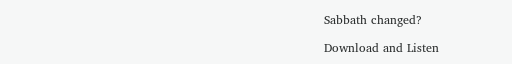Sabbath changed?

Download and Listen